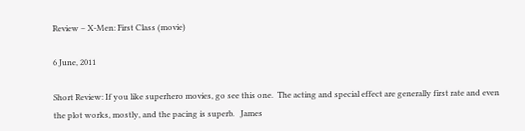Review – X-Men: First Class (movie)

6 June, 2011

Short Review: If you like superhero movies, go see this one.  The acting and special effect are generally first rate and even the plot works, mostly, and the pacing is superb.   James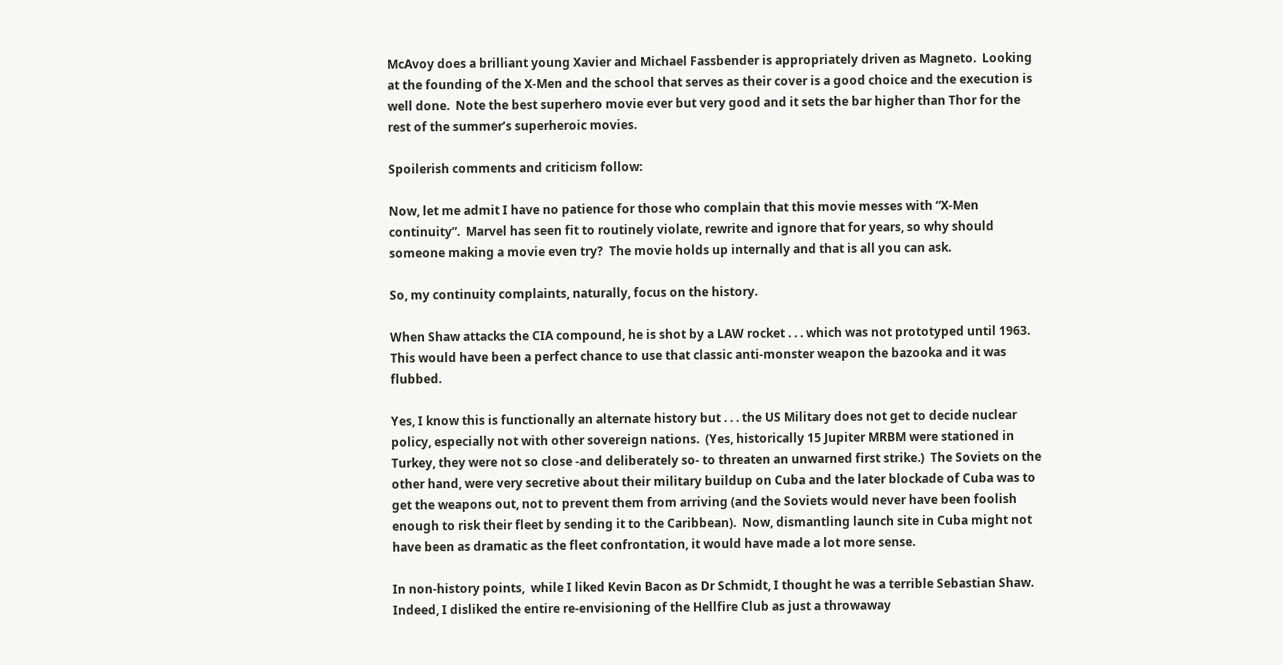McAvoy does a brilliant young Xavier and Michael Fassbender is appropriately driven as Magneto.  Looking at the founding of the X-Men and the school that serves as their cover is a good choice and the execution is well done.  Note the best superhero movie ever but very good and it sets the bar higher than Thor for the rest of the summer’s superheroic movies.

Spoilerish comments and criticism follow:

Now, let me admit I have no patience for those who complain that this movie messes with “X-Men continuity”.  Marvel has seen fit to routinely violate, rewrite and ignore that for years, so why should someone making a movie even try?  The movie holds up internally and that is all you can ask.

So, my continuity complaints, naturally, focus on the history.

When Shaw attacks the CIA compound, he is shot by a LAW rocket . . . which was not prototyped until 1963.  This would have been a perfect chance to use that classic anti-monster weapon the bazooka and it was flubbed.

Yes, I know this is functionally an alternate history but . . . the US Military does not get to decide nuclear policy, especially not with other sovereign nations.  (Yes, historically 15 Jupiter MRBM were stationed in Turkey, they were not so close -and deliberately so- to threaten an unwarned first strike.)  The Soviets on the other hand, were very secretive about their military buildup on Cuba and the later blockade of Cuba was to get the weapons out, not to prevent them from arriving (and the Soviets would never have been foolish enough to risk their fleet by sending it to the Caribbean).  Now, dismantling launch site in Cuba might not have been as dramatic as the fleet confrontation, it would have made a lot more sense.

In non-history points,  while I liked Kevin Bacon as Dr Schmidt, I thought he was a terrible Sebastian Shaw.  Indeed, I disliked the entire re-envisioning of the Hellfire Club as just a throwaway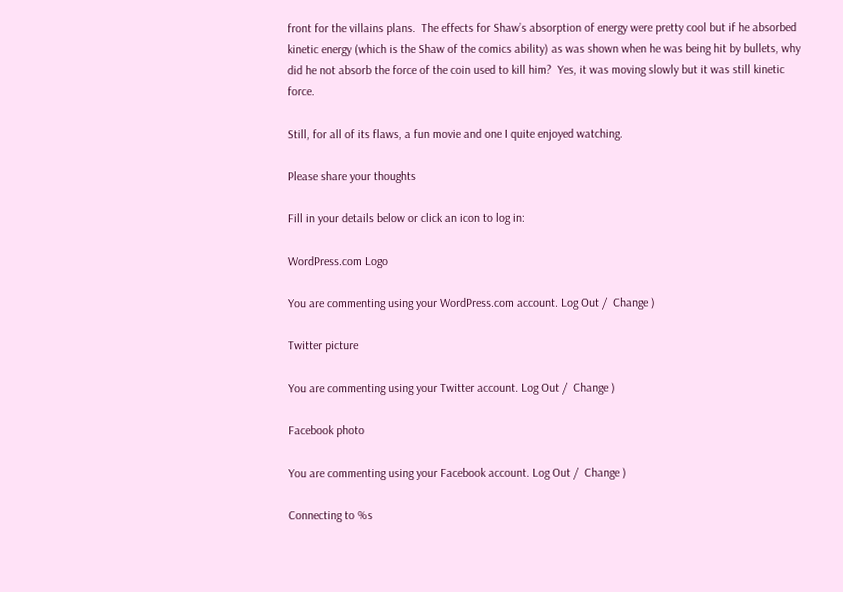front for the villains plans.  The effects for Shaw’s absorption of energy were pretty cool but if he absorbed kinetic energy (which is the Shaw of the comics ability) as was shown when he was being hit by bullets, why did he not absorb the force of the coin used to kill him?  Yes, it was moving slowly but it was still kinetic force.

Still, for all of its flaws, a fun movie and one I quite enjoyed watching.

Please share your thoughts

Fill in your details below or click an icon to log in:

WordPress.com Logo

You are commenting using your WordPress.com account. Log Out /  Change )

Twitter picture

You are commenting using your Twitter account. Log Out /  Change )

Facebook photo

You are commenting using your Facebook account. Log Out /  Change )

Connecting to %s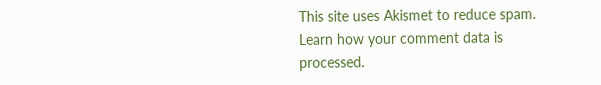This site uses Akismet to reduce spam. Learn how your comment data is processed.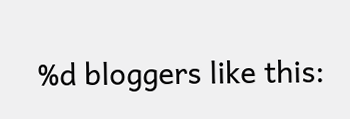%d bloggers like this: